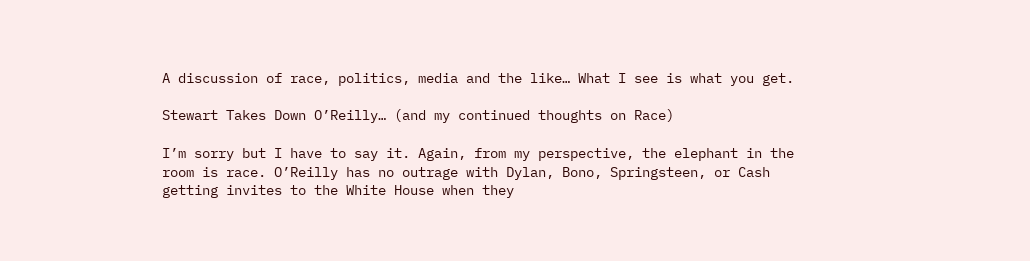A discussion of race, politics, media and the like… What I see is what you get.

Stewart Takes Down O’Reilly… (and my continued thoughts on Race)

I’m sorry but I have to say it. Again, from my perspective, the elephant in the room is race. O’Reilly has no outrage with Dylan, Bono, Springsteen, or Cash getting invites to the White House when they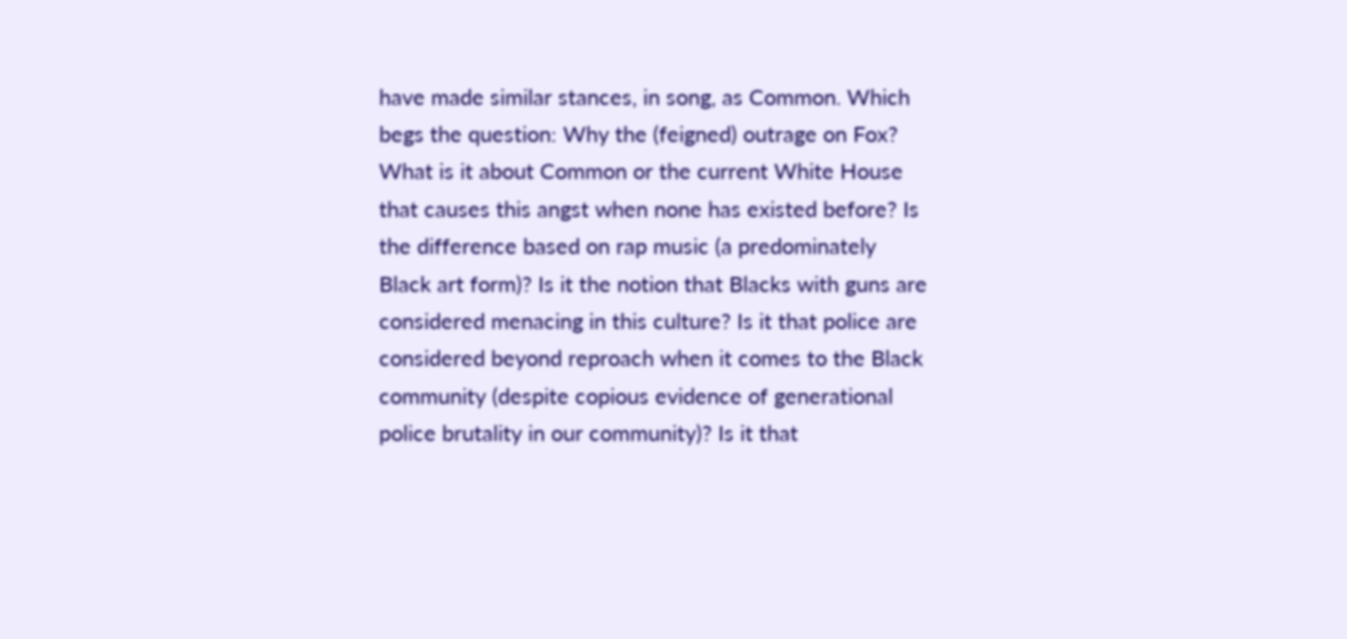have made similar stances, in song, as Common. Which begs the question: Why the (feigned) outrage on Fox? What is it about Common or the current White House that causes this angst when none has existed before? Is the difference based on rap music (a predominately Black art form)? Is it the notion that Blacks with guns are considered menacing in this culture? Is it that police are considered beyond reproach when it comes to the Black community (despite copious evidence of generational police brutality in our community)? Is it that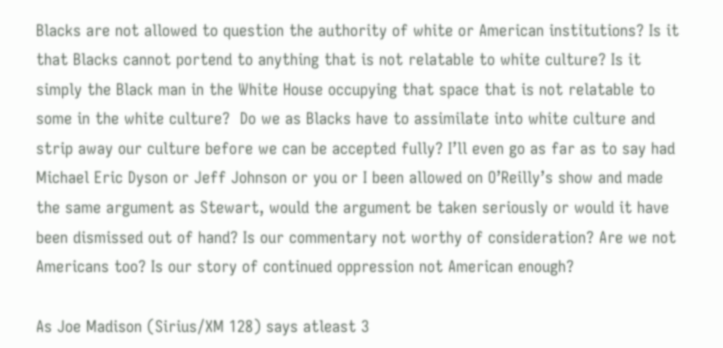Blacks are not allowed to question the authority of white or American institutions? Is it that Blacks cannot portend to anything that is not relatable to white culture? Is it simply the Black man in the White House occupying that space that is not relatable to some in the white culture?  Do we as Blacks have to assimilate into white culture and strip away our culture before we can be accepted fully? I’ll even go as far as to say had Michael Eric Dyson or Jeff Johnson or you or I been allowed on O’Reilly’s show and made the same argument as Stewart, would the argument be taken seriously or would it have been dismissed out of hand? Is our commentary not worthy of consideration? Are we not Americans too? Is our story of continued oppression not American enough?

As Joe Madison (Sirius/XM 128) says atleast 3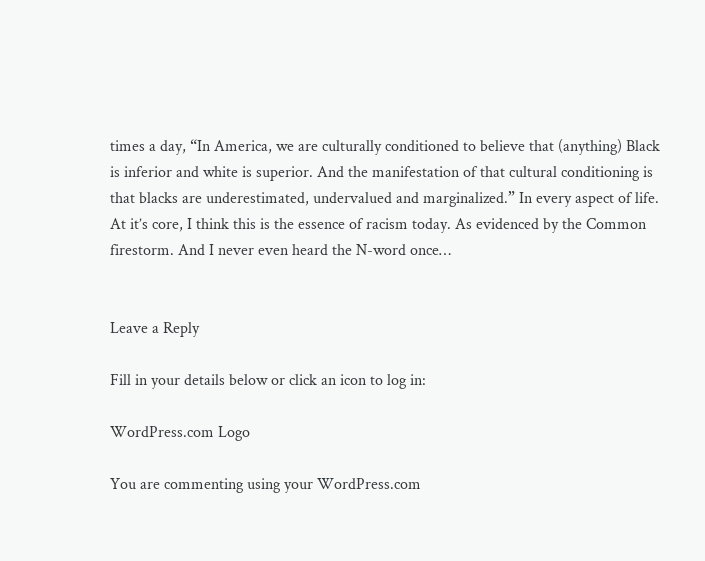times a day, “In America, we are culturally conditioned to believe that (anything) Black is inferior and white is superior. And the manifestation of that cultural conditioning is that blacks are underestimated, undervalued and marginalized.” In every aspect of life. At it’s core, I think this is the essence of racism today. As evidenced by the Common firestorm. And I never even heard the N-word once…


Leave a Reply

Fill in your details below or click an icon to log in:

WordPress.com Logo

You are commenting using your WordPress.com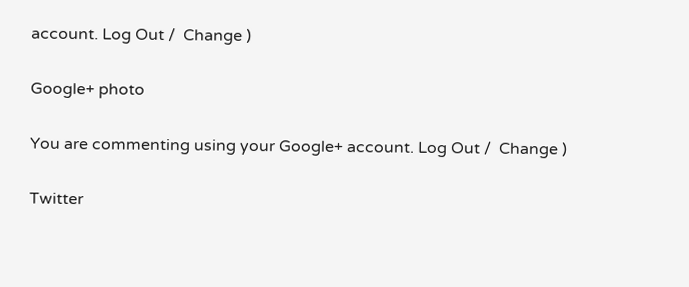account. Log Out /  Change )

Google+ photo

You are commenting using your Google+ account. Log Out /  Change )

Twitter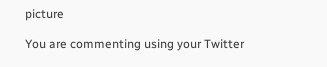picture

You are commenting using your Twitter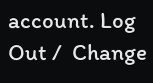account. Log Out /  Change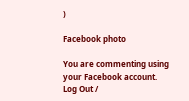)

Facebook photo

You are commenting using your Facebook account. Log Out /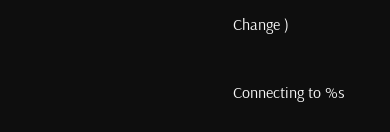Change )


Connecting to %s